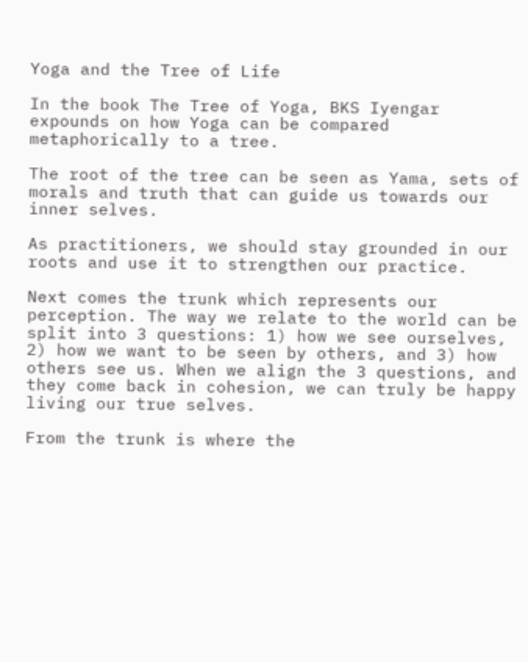Yoga and the Tree of Life

In the book The Tree of Yoga, BKS Iyengar expounds on how Yoga can be compared metaphorically to a tree.

The root of the tree can be seen as Yama, sets of morals and truth that can guide us towards our inner selves.

As practitioners, we should stay grounded in our roots and use it to strengthen our practice.

Next comes the trunk which represents our perception. The way we relate to the world can be split into 3 questions: 1) how we see ourselves, 2) how we want to be seen by others, and 3) how others see us. When we align the 3 questions, and they come back in cohesion, we can truly be happy living our true selves.

From the trunk is where the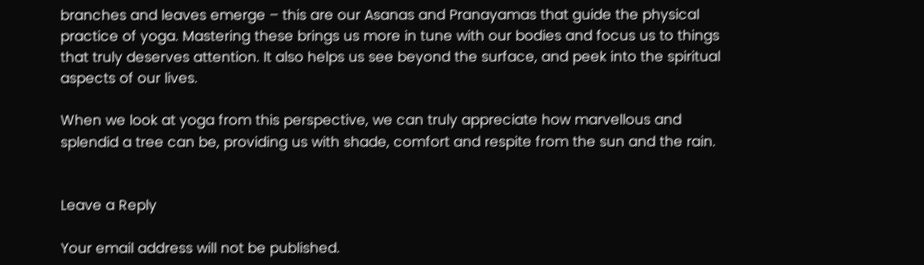branches and leaves emerge – this are our Asanas and Pranayamas that guide the physical practice of yoga. Mastering these brings us more in tune with our bodies and focus us to things that truly deserves attention. It also helps us see beyond the surface, and peek into the spiritual aspects of our lives.

When we look at yoga from this perspective, we can truly appreciate how marvellous and splendid a tree can be, providing us with shade, comfort and respite from the sun and the rain.


Leave a Reply

Your email address will not be published.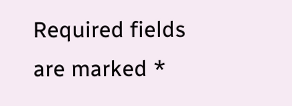Required fields are marked *